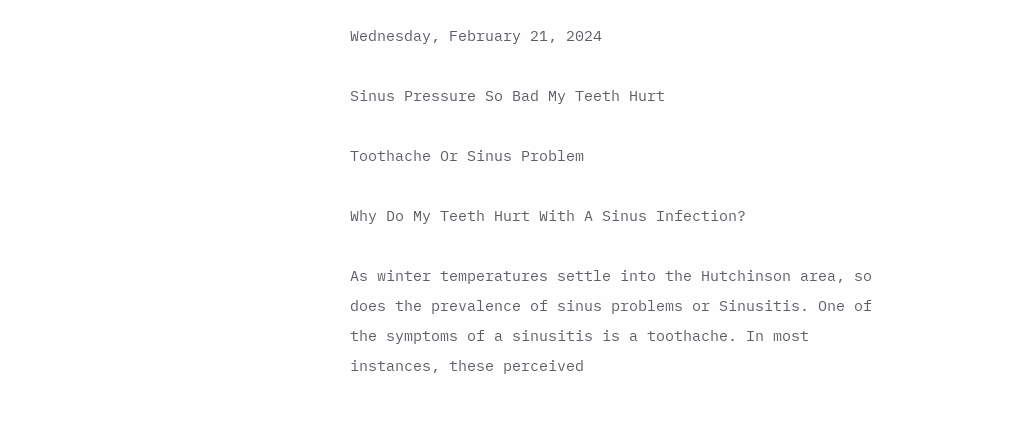Wednesday, February 21, 2024

Sinus Pressure So Bad My Teeth Hurt

Toothache Or Sinus Problem

Why Do My Teeth Hurt With A Sinus Infection?

As winter temperatures settle into the Hutchinson area, so does the prevalence of sinus problems or Sinusitis. One of the symptoms of a sinusitis is a toothache. In most instances, these perceived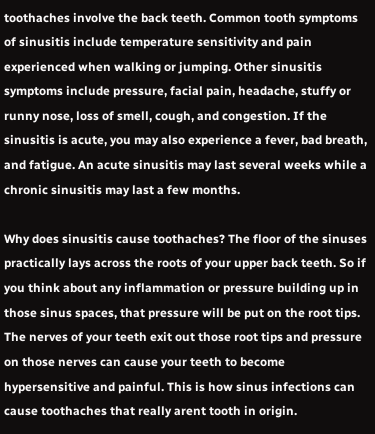toothaches involve the back teeth. Common tooth symptoms of sinusitis include temperature sensitivity and pain experienced when walking or jumping. Other sinusitis symptoms include pressure, facial pain, headache, stuffy or runny nose, loss of smell, cough, and congestion. If the sinusitis is acute, you may also experience a fever, bad breath, and fatigue. An acute sinusitis may last several weeks while a chronic sinusitis may last a few months.

Why does sinusitis cause toothaches? The floor of the sinuses practically lays across the roots of your upper back teeth. So if you think about any inflammation or pressure building up in those sinus spaces, that pressure will be put on the root tips. The nerves of your teeth exit out those root tips and pressure on those nerves can cause your teeth to become hypersensitive and painful. This is how sinus infections can cause toothaches that really arent tooth in origin.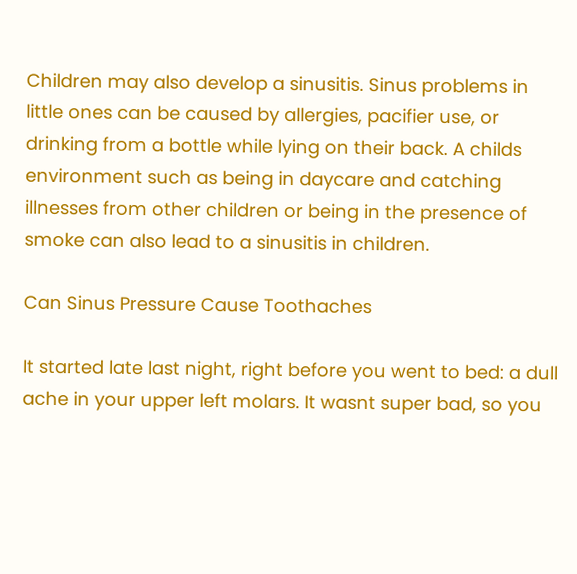Children may also develop a sinusitis. Sinus problems in little ones can be caused by allergies, pacifier use, or drinking from a bottle while lying on their back. A childs environment such as being in daycare and catching illnesses from other children or being in the presence of smoke can also lead to a sinusitis in children.

Can Sinus Pressure Cause Toothaches

It started late last night, right before you went to bed: a dull ache in your upper left molars. It wasnt super bad, so you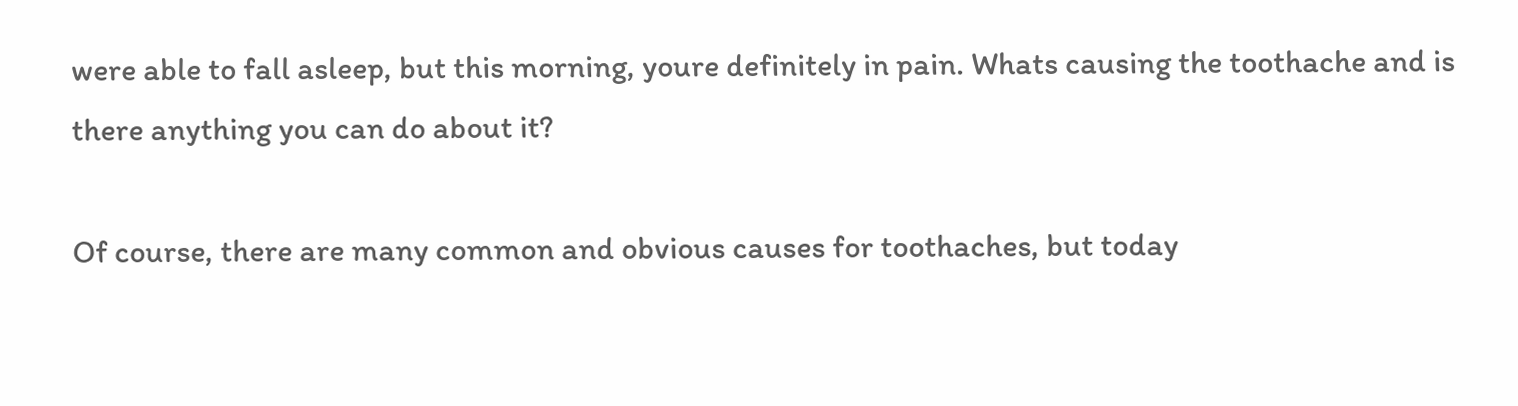were able to fall asleep, but this morning, youre definitely in pain. Whats causing the toothache and is there anything you can do about it?

Of course, there are many common and obvious causes for toothaches, but today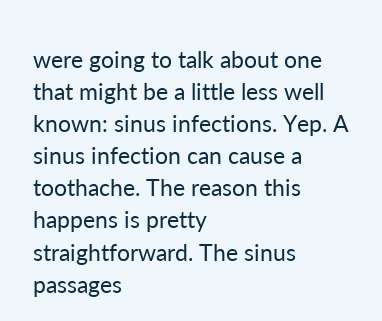were going to talk about one that might be a little less well known: sinus infections. Yep. A sinus infection can cause a toothache. The reason this happens is pretty straightforward. The sinus passages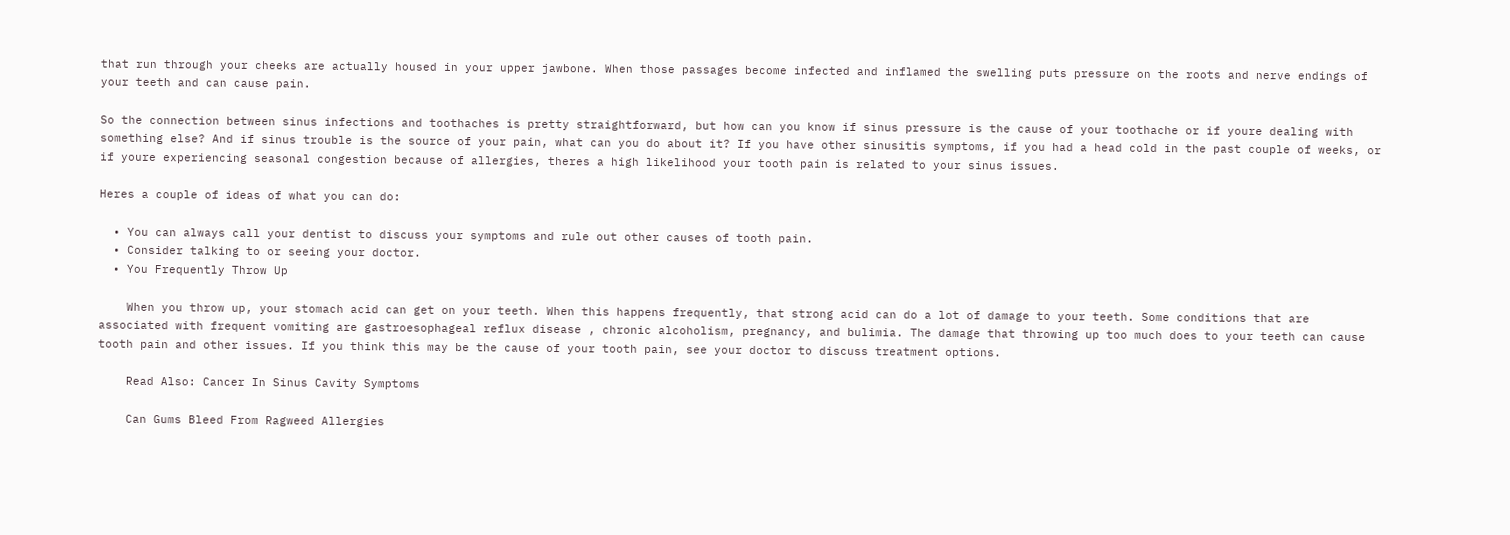that run through your cheeks are actually housed in your upper jawbone. When those passages become infected and inflamed the swelling puts pressure on the roots and nerve endings of your teeth and can cause pain.

So the connection between sinus infections and toothaches is pretty straightforward, but how can you know if sinus pressure is the cause of your toothache or if youre dealing with something else? And if sinus trouble is the source of your pain, what can you do about it? If you have other sinusitis symptoms, if you had a head cold in the past couple of weeks, or if youre experiencing seasonal congestion because of allergies, theres a high likelihood your tooth pain is related to your sinus issues.

Heres a couple of ideas of what you can do:

  • You can always call your dentist to discuss your symptoms and rule out other causes of tooth pain.
  • Consider talking to or seeing your doctor.
  • You Frequently Throw Up

    When you throw up, your stomach acid can get on your teeth. When this happens frequently, that strong acid can do a lot of damage to your teeth. Some conditions that are associated with frequent vomiting are gastroesophageal reflux disease , chronic alcoholism, pregnancy, and bulimia. The damage that throwing up too much does to your teeth can cause tooth pain and other issues. If you think this may be the cause of your tooth pain, see your doctor to discuss treatment options.

    Read Also: Cancer In Sinus Cavity Symptoms

    Can Gums Bleed From Ragweed Allergies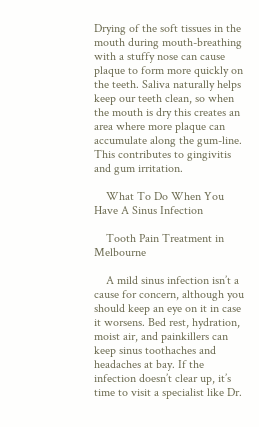Drying of the soft tissues in the mouth during mouth-breathing with a stuffy nose can cause plaque to form more quickly on the teeth. Saliva naturally helps keep our teeth clean, so when the mouth is dry this creates an area where more plaque can accumulate along the gum-line. This contributes to gingivitis and gum irritation.

    What To Do When You Have A Sinus Infection

    Tooth Pain Treatment in Melbourne

    A mild sinus infection isn’t a cause for concern, although you should keep an eye on it in case it worsens. Bed rest, hydration, moist air, and painkillers can keep sinus toothaches and headaches at bay. If the infection doesn’t clear up, it’s time to visit a specialist like Dr.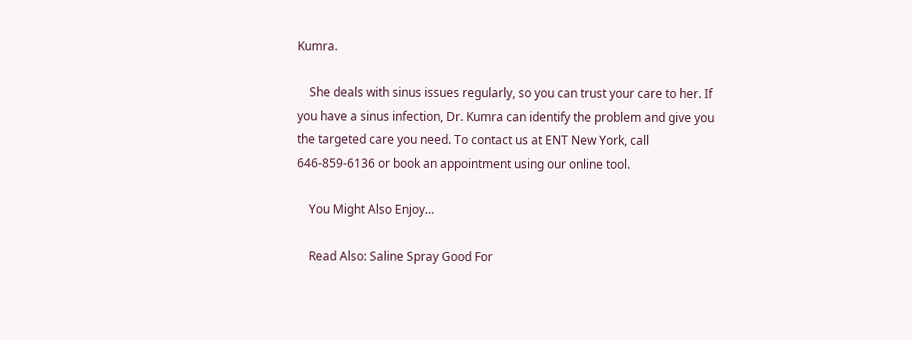Kumra.

    She deals with sinus issues regularly, so you can trust your care to her. If you have a sinus infection, Dr. Kumra can identify the problem and give you the targeted care you need. To contact us at ENT New York, call 646-859-6136 or book an appointment using our online tool.

    You Might Also Enjoy…

    Read Also: Saline Spray Good For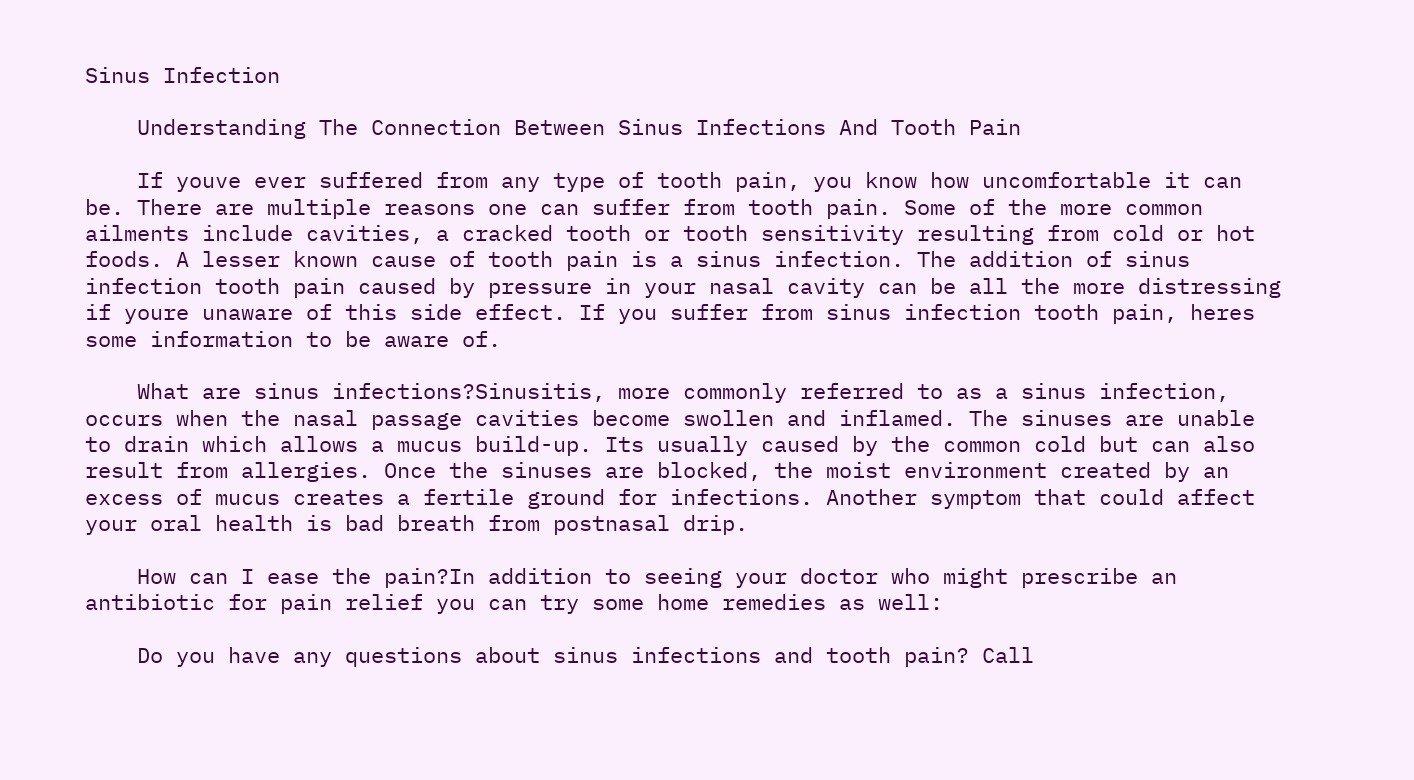Sinus Infection

    Understanding The Connection Between Sinus Infections And Tooth Pain

    If youve ever suffered from any type of tooth pain, you know how uncomfortable it can be. There are multiple reasons one can suffer from tooth pain. Some of the more common ailments include cavities, a cracked tooth or tooth sensitivity resulting from cold or hot foods. A lesser known cause of tooth pain is a sinus infection. The addition of sinus infection tooth pain caused by pressure in your nasal cavity can be all the more distressing if youre unaware of this side effect. If you suffer from sinus infection tooth pain, heres some information to be aware of.

    What are sinus infections?Sinusitis, more commonly referred to as a sinus infection, occurs when the nasal passage cavities become swollen and inflamed. The sinuses are unable to drain which allows a mucus build-up. Its usually caused by the common cold but can also result from allergies. Once the sinuses are blocked, the moist environment created by an excess of mucus creates a fertile ground for infections. Another symptom that could affect your oral health is bad breath from postnasal drip.

    How can I ease the pain?In addition to seeing your doctor who might prescribe an antibiotic for pain relief you can try some home remedies as well:

    Do you have any questions about sinus infections and tooth pain? Call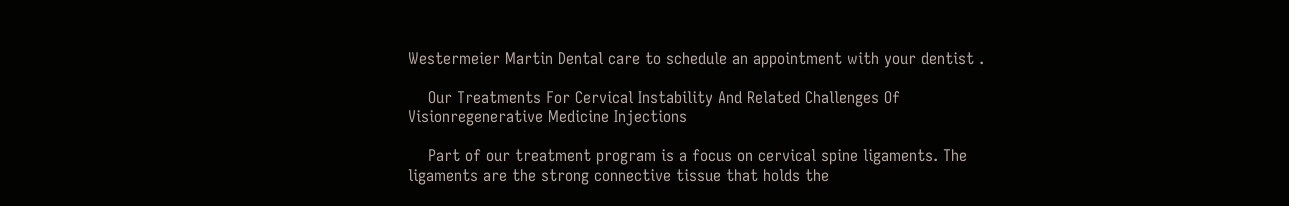Westermeier Martin Dental care to schedule an appointment with your dentist .

    Our Treatments For Cervical Instability And Related Challenges Of Visionregenerative Medicine Injections

    Part of our treatment program is a focus on cervical spine ligaments. The ligaments are the strong connective tissue that holds the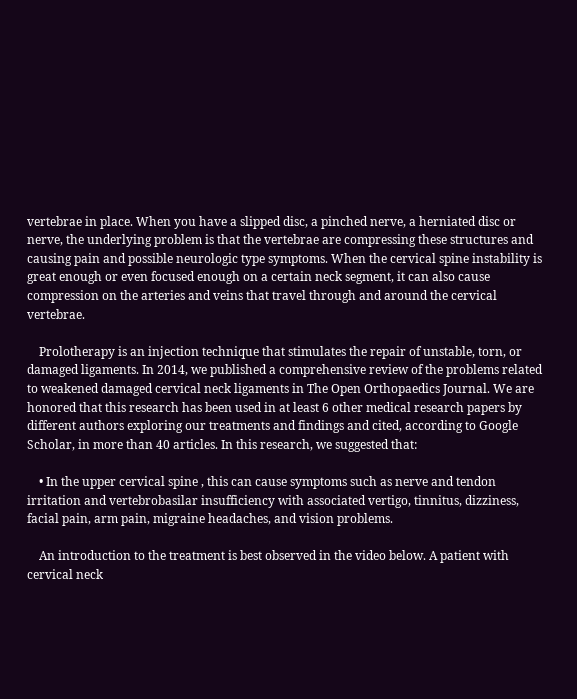vertebrae in place. When you have a slipped disc, a pinched nerve, a herniated disc or nerve, the underlying problem is that the vertebrae are compressing these structures and causing pain and possible neurologic type symptoms. When the cervical spine instability is great enough or even focused enough on a certain neck segment, it can also cause compression on the arteries and veins that travel through and around the cervical vertebrae.

    Prolotherapy is an injection technique that stimulates the repair of unstable, torn, or damaged ligaments. In 2014, we published a comprehensive review of the problems related to weakened damaged cervical neck ligaments in The Open Orthopaedics Journal. We are honored that this research has been used in at least 6 other medical research papers by different authors exploring our treatments and findings and cited, according to Google Scholar, in more than 40 articles. In this research, we suggested that:

    • In the upper cervical spine , this can cause symptoms such as nerve and tendon irritation and vertebrobasilar insufficiency with associated vertigo, tinnitus, dizziness, facial pain, arm pain, migraine headaches, and vision problems.

    An introduction to the treatment is best observed in the video below. A patient with cervical neck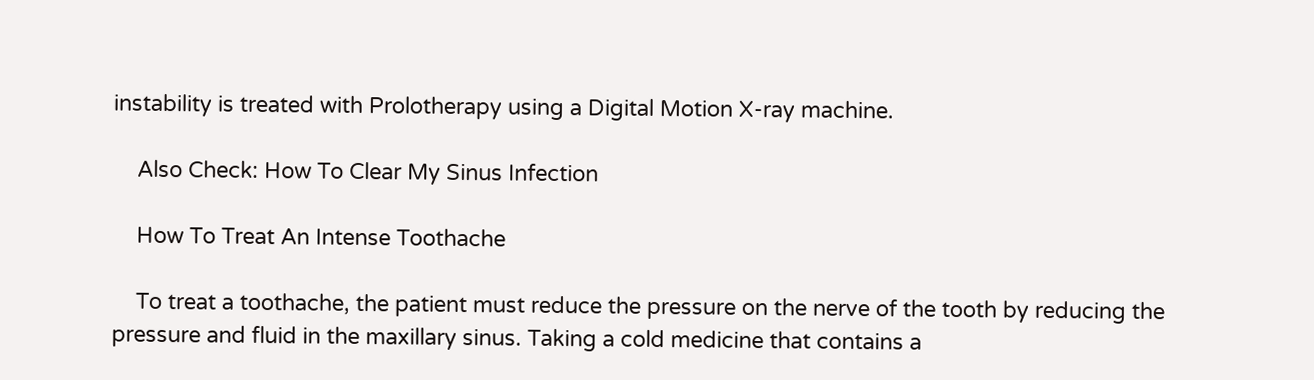instability is treated with Prolotherapy using a Digital Motion X-ray machine.

    Also Check: How To Clear My Sinus Infection

    How To Treat An Intense Toothache

    To treat a toothache, the patient must reduce the pressure on the nerve of the tooth by reducing the pressure and fluid in the maxillary sinus. Taking a cold medicine that contains a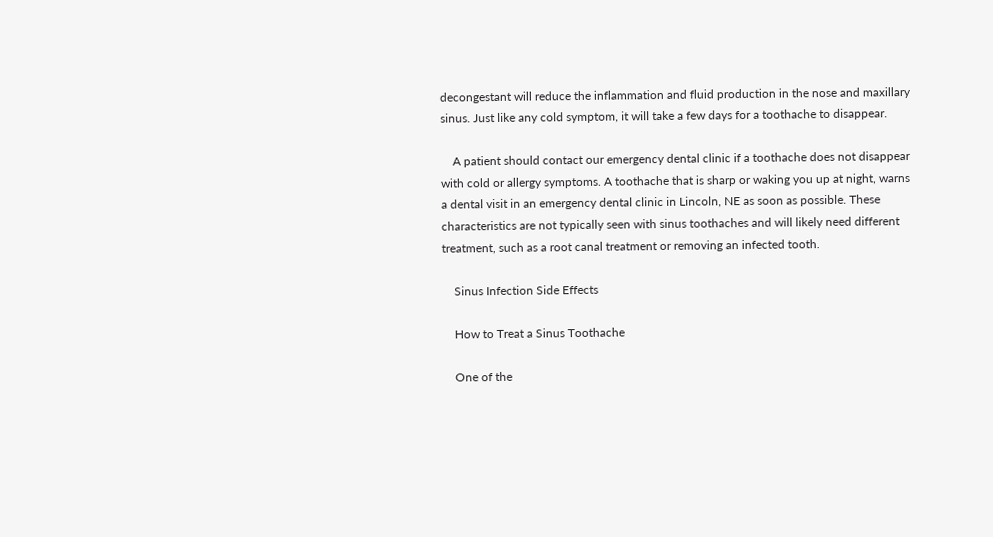decongestant will reduce the inflammation and fluid production in the nose and maxillary sinus. Just like any cold symptom, it will take a few days for a toothache to disappear.

    A patient should contact our emergency dental clinic if a toothache does not disappear with cold or allergy symptoms. A toothache that is sharp or waking you up at night, warns a dental visit in an emergency dental clinic in Lincoln, NE as soon as possible. These characteristics are not typically seen with sinus toothaches and will likely need different treatment, such as a root canal treatment or removing an infected tooth.

    Sinus Infection Side Effects

    How to Treat a Sinus Toothache

    One of the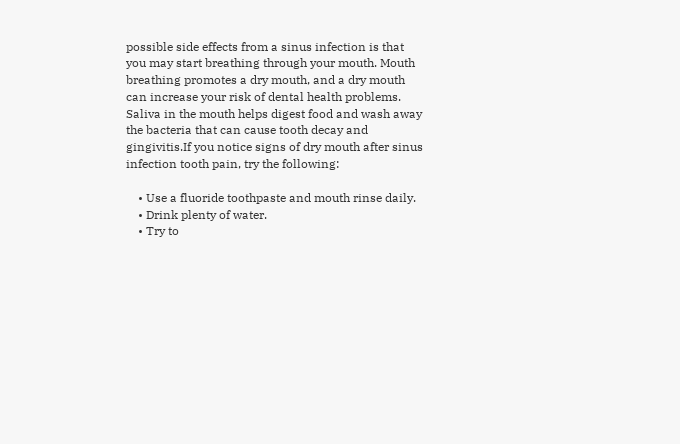possible side effects from a sinus infection is that you may start breathing through your mouth. Mouth breathing promotes a dry mouth, and a dry mouth can increase your risk of dental health problems. Saliva in the mouth helps digest food and wash away the bacteria that can cause tooth decay and gingivitis.If you notice signs of dry mouth after sinus infection tooth pain, try the following:

    • Use a fluoride toothpaste and mouth rinse daily.
    • Drink plenty of water.
    • Try to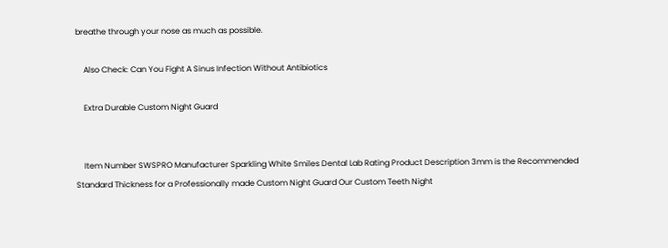breathe through your nose as much as possible.

    Also Check: Can You Fight A Sinus Infection Without Antibiotics

    Extra Durable Custom Night Guard


    Item Number SWSPRO Manufacturer Sparkling White Smiles Dental Lab Rating Product Description 3mm is the Recommended Standard Thickness for a Professionally made Custom Night Guard Our Custom Teeth Night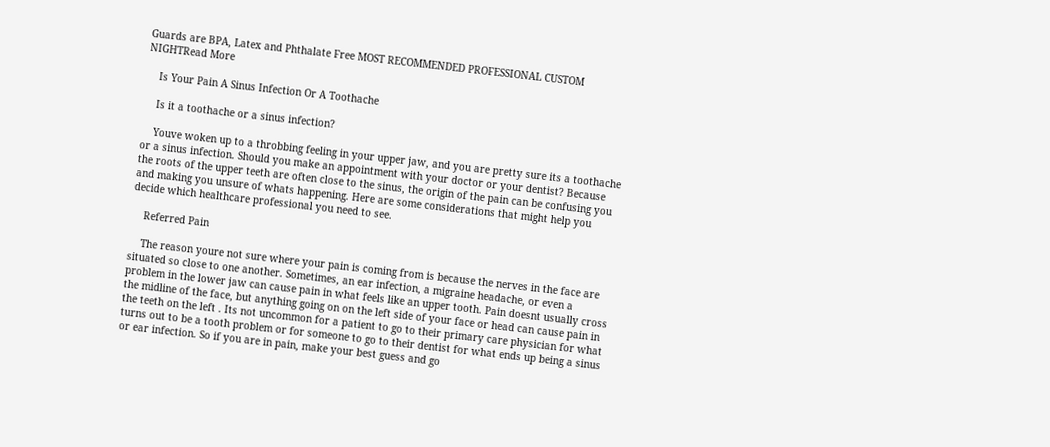Guards are BPA, Latex and Phthalate Free MOST RECOMMENDED PROFESSIONAL CUSTOM NIGHTRead More

    Is Your Pain A Sinus Infection Or A Toothache

    Is it a toothache or a sinus infection?

    Youve woken up to a throbbing feeling in your upper jaw, and you are pretty sure its a toothache or a sinus infection. Should you make an appointment with your doctor or your dentist? Because the roots of the upper teeth are often close to the sinus, the origin of the pain can be confusing you and making you unsure of whats happening. Here are some considerations that might help you decide which healthcare professional you need to see.

    Referred Pain

    The reason youre not sure where your pain is coming from is because the nerves in the face are situated so close to one another. Sometimes, an ear infection, a migraine headache, or even a problem in the lower jaw can cause pain in what feels like an upper tooth. Pain doesnt usually cross the midline of the face, but anything going on on the left side of your face or head can cause pain in the teeth on the left . Its not uncommon for a patient to go to their primary care physician for what turns out to be a tooth problem or for someone to go to their dentist for what ends up being a sinus or ear infection. So if you are in pain, make your best guess and go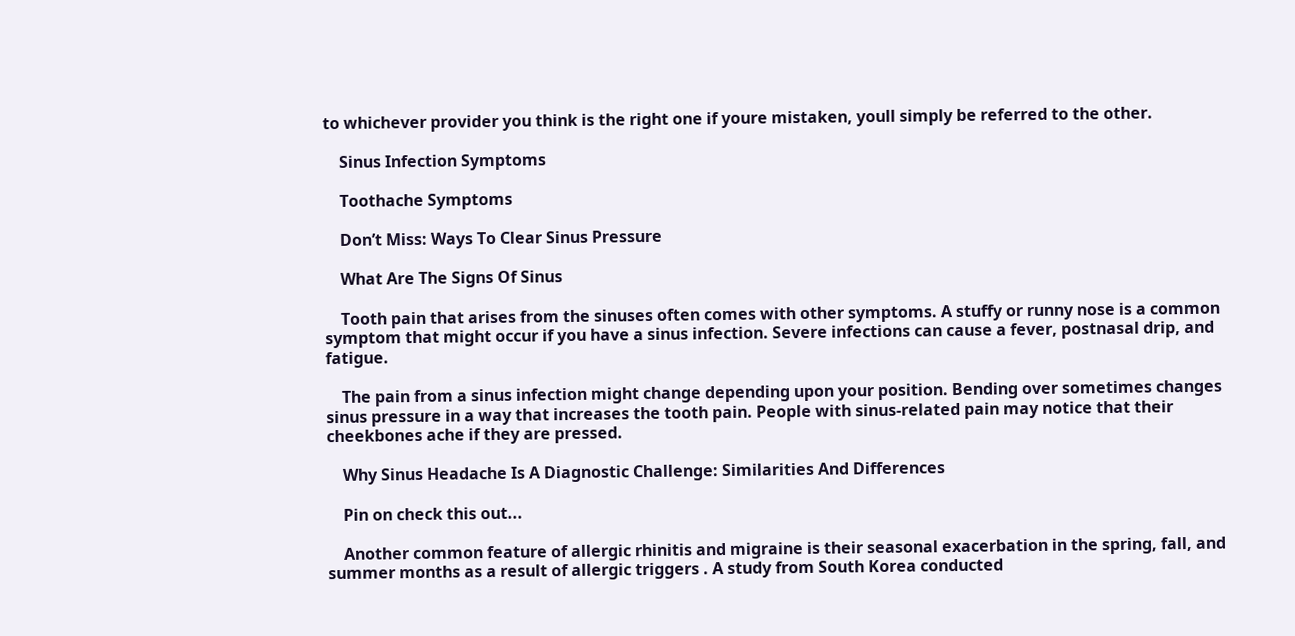to whichever provider you think is the right one if youre mistaken, youll simply be referred to the other.

    Sinus Infection Symptoms

    Toothache Symptoms

    Don’t Miss: Ways To Clear Sinus Pressure

    What Are The Signs Of Sinus

    Tooth pain that arises from the sinuses often comes with other symptoms. A stuffy or runny nose is a common symptom that might occur if you have a sinus infection. Severe infections can cause a fever, postnasal drip, and fatigue.

    The pain from a sinus infection might change depending upon your position. Bending over sometimes changes sinus pressure in a way that increases the tooth pain. People with sinus-related pain may notice that their cheekbones ache if they are pressed.

    Why Sinus Headache Is A Diagnostic Challenge: Similarities And Differences

    Pin on check this out...

    Another common feature of allergic rhinitis and migraine is their seasonal exacerbation in the spring, fall, and summer months as a result of allergic triggers . A study from South Korea conducted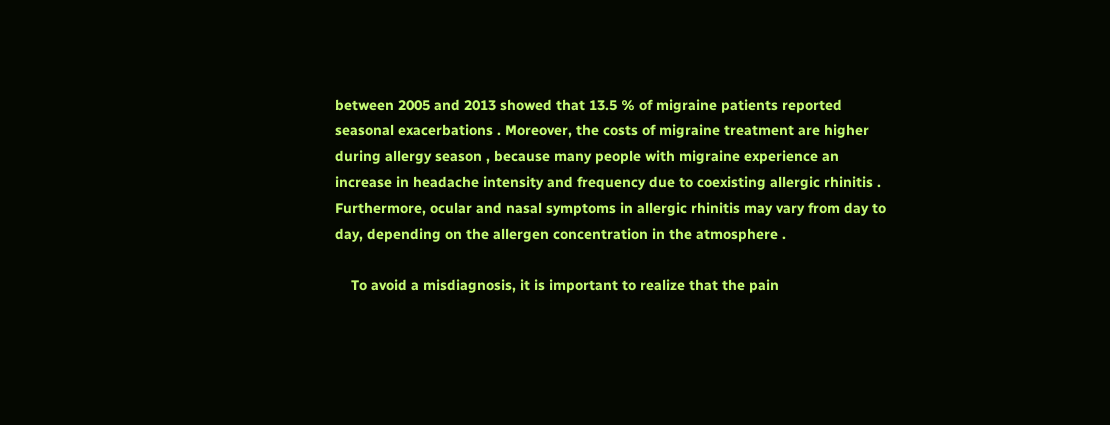between 2005 and 2013 showed that 13.5 % of migraine patients reported seasonal exacerbations . Moreover, the costs of migraine treatment are higher during allergy season , because many people with migraine experience an increase in headache intensity and frequency due to coexisting allergic rhinitis . Furthermore, ocular and nasal symptoms in allergic rhinitis may vary from day to day, depending on the allergen concentration in the atmosphere .

    To avoid a misdiagnosis, it is important to realize that the pain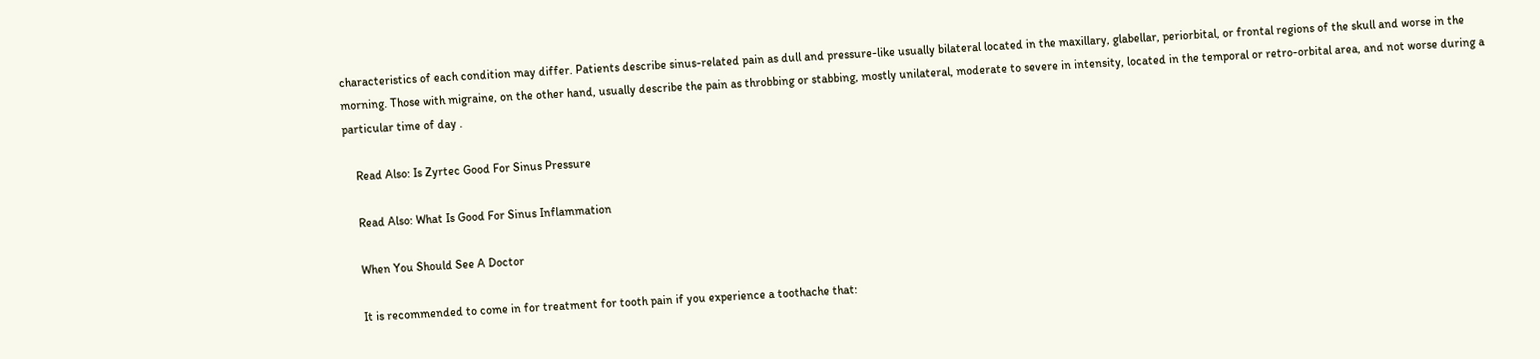characteristics of each condition may differ. Patients describe sinus-related pain as dull and pressure-like usually bilateral located in the maxillary, glabellar, periorbital, or frontal regions of the skull and worse in the morning. Those with migraine, on the other hand, usually describe the pain as throbbing or stabbing, mostly unilateral, moderate to severe in intensity, located in the temporal or retro-orbital area, and not worse during a particular time of day .

    Read Also: Is Zyrtec Good For Sinus Pressure

    Read Also: What Is Good For Sinus Inflammation

    When You Should See A Doctor

    It is recommended to come in for treatment for tooth pain if you experience a toothache that: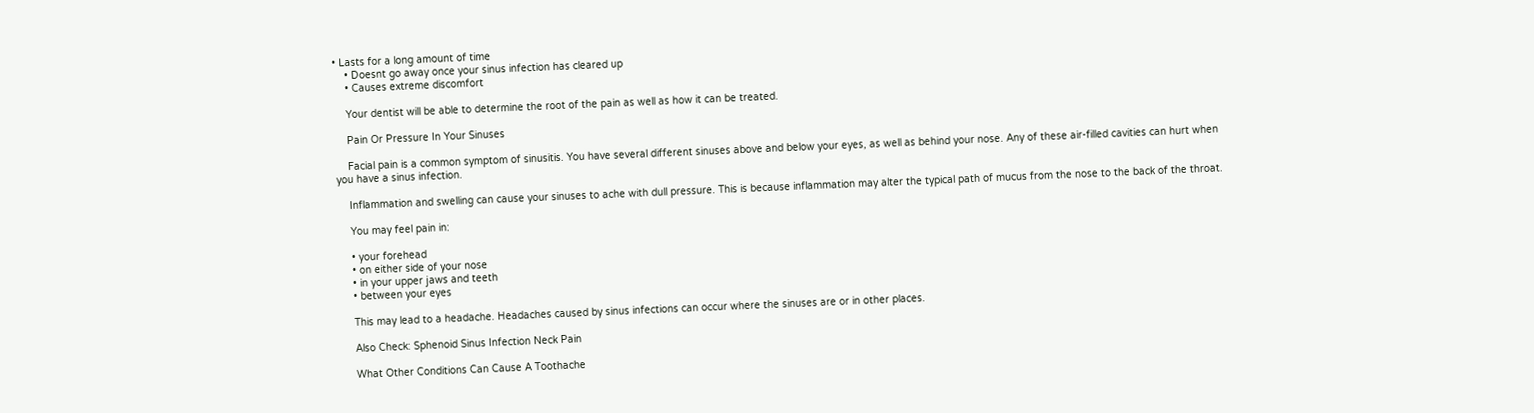• Lasts for a long amount of time
    • Doesnt go away once your sinus infection has cleared up
    • Causes extreme discomfort

    Your dentist will be able to determine the root of the pain as well as how it can be treated.

    Pain Or Pressure In Your Sinuses

    Facial pain is a common symptom of sinusitis. You have several different sinuses above and below your eyes, as well as behind your nose. Any of these air-filled cavities can hurt when you have a sinus infection.

    Inflammation and swelling can cause your sinuses to ache with dull pressure. This is because inflammation may alter the typical path of mucus from the nose to the back of the throat.

    You may feel pain in:

    • your forehead
    • on either side of your nose
    • in your upper jaws and teeth
    • between your eyes

    This may lead to a headache. Headaches caused by sinus infections can occur where the sinuses are or in other places.

    Also Check: Sphenoid Sinus Infection Neck Pain

    What Other Conditions Can Cause A Toothache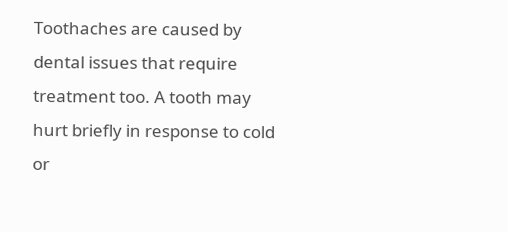Toothaches are caused by dental issues that require treatment too. A tooth may hurt briefly in response to cold or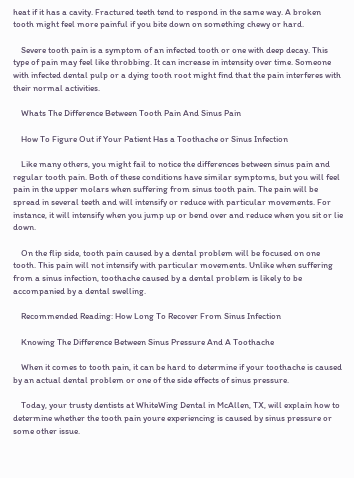heat if it has a cavity. Fractured teeth tend to respond in the same way. A broken tooth might feel more painful if you bite down on something chewy or hard.

    Severe tooth pain is a symptom of an infected tooth or one with deep decay. This type of pain may feel like throbbing. It can increase in intensity over time. Someone with infected dental pulp or a dying tooth root might find that the pain interferes with their normal activities.

    Whats The Difference Between Tooth Pain And Sinus Pain

    How To Figure Out if Your Patient Has a Toothache or Sinus Infection

    Like many others, you might fail to notice the differences between sinus pain and regular tooth pain. Both of these conditions have similar symptoms, but you will feel pain in the upper molars when suffering from sinus tooth pain. The pain will be spread in several teeth and will intensify or reduce with particular movements. For instance, it will intensify when you jump up or bend over and reduce when you sit or lie down.

    On the flip side, tooth pain caused by a dental problem will be focused on one tooth. This pain will not intensify with particular movements. Unlike when suffering from a sinus infection, toothache caused by a dental problem is likely to be accompanied by a dental swelling.

    Recommended Reading: How Long To Recover From Sinus Infection

    Knowing The Difference Between Sinus Pressure And A Toothache

    When it comes to tooth pain, it can be hard to determine if your toothache is caused by an actual dental problem or one of the side effects of sinus pressure.

    Today, your trusty dentists at WhiteWing Dental in McAllen, TX, will explain how to determine whether the tooth pain youre experiencing is caused by sinus pressure or some other issue.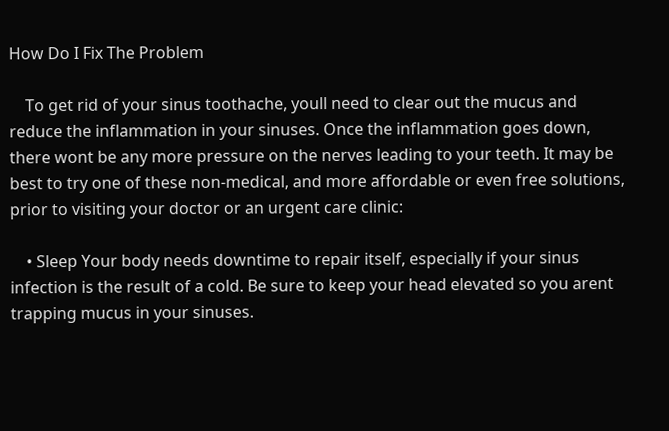How Do I Fix The Problem

    To get rid of your sinus toothache, youll need to clear out the mucus and reduce the inflammation in your sinuses. Once the inflammation goes down, there wont be any more pressure on the nerves leading to your teeth. It may be best to try one of these non-medical, and more affordable or even free solutions, prior to visiting your doctor or an urgent care clinic:

    • Sleep Your body needs downtime to repair itself, especially if your sinus infection is the result of a cold. Be sure to keep your head elevated so you arent trapping mucus in your sinuses.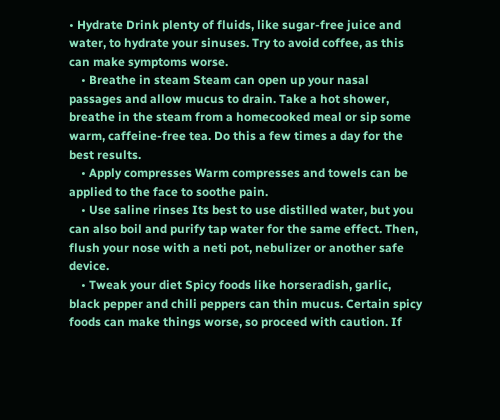• Hydrate Drink plenty of fluids, like sugar-free juice and water, to hydrate your sinuses. Try to avoid coffee, as this can make symptoms worse.
    • Breathe in steam Steam can open up your nasal passages and allow mucus to drain. Take a hot shower, breathe in the steam from a homecooked meal or sip some warm, caffeine-free tea. Do this a few times a day for the best results.
    • Apply compresses Warm compresses and towels can be applied to the face to soothe pain.
    • Use saline rinses Its best to use distilled water, but you can also boil and purify tap water for the same effect. Then, flush your nose with a neti pot, nebulizer or another safe device.
    • Tweak your diet Spicy foods like horseradish, garlic, black pepper and chili peppers can thin mucus. Certain spicy foods can make things worse, so proceed with caution. If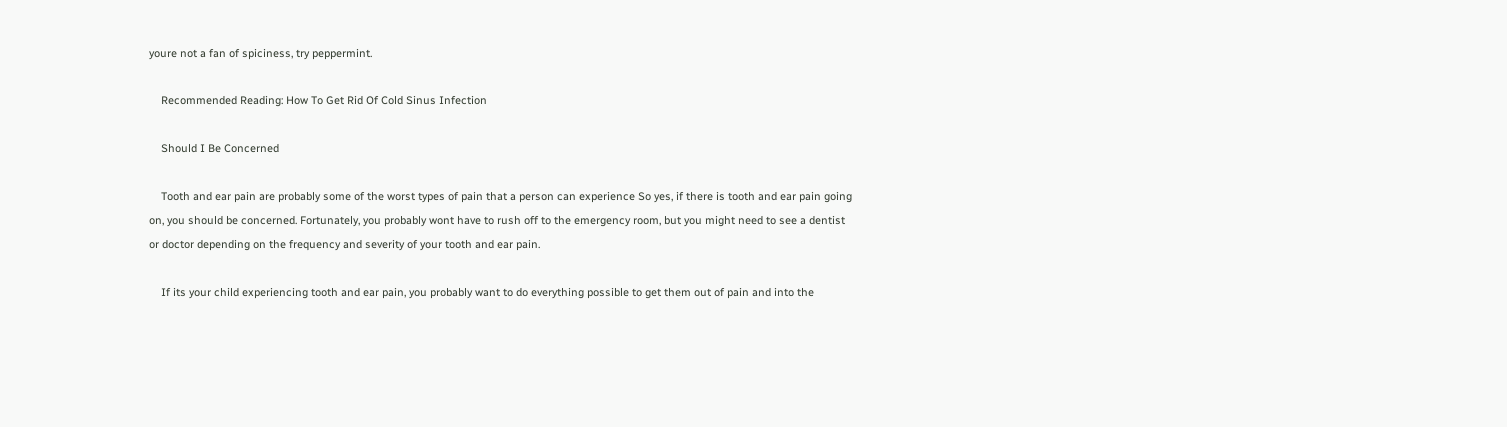youre not a fan of spiciness, try peppermint.

    Recommended Reading: How To Get Rid Of Cold Sinus Infection

    Should I Be Concerned

    Tooth and ear pain are probably some of the worst types of pain that a person can experience So yes, if there is tooth and ear pain going on, you should be concerned. Fortunately, you probably wont have to rush off to the emergency room, but you might need to see a dentist or doctor depending on the frequency and severity of your tooth and ear pain.

    If its your child experiencing tooth and ear pain, you probably want to do everything possible to get them out of pain and into the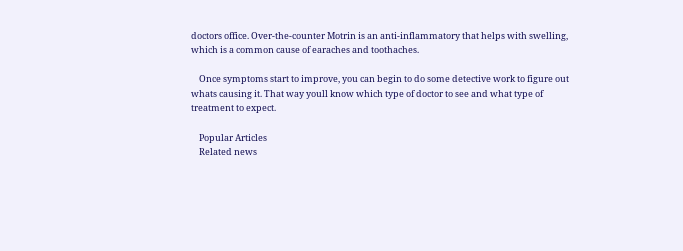doctors office. Over-the-counter Motrin is an anti-inflammatory that helps with swelling, which is a common cause of earaches and toothaches.

    Once symptoms start to improve, you can begin to do some detective work to figure out whats causing it. That way youll know which type of doctor to see and what type of treatment to expect.

    Popular Articles
    Related news